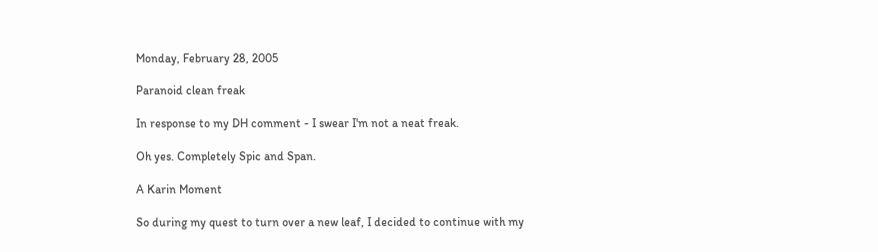Monday, February 28, 2005

Paranoid clean freak

In response to my DH comment - I swear I'm not a neat freak.

Oh yes. Completely Spic and Span.

A Karin Moment

So during my quest to turn over a new leaf, I decided to continue with my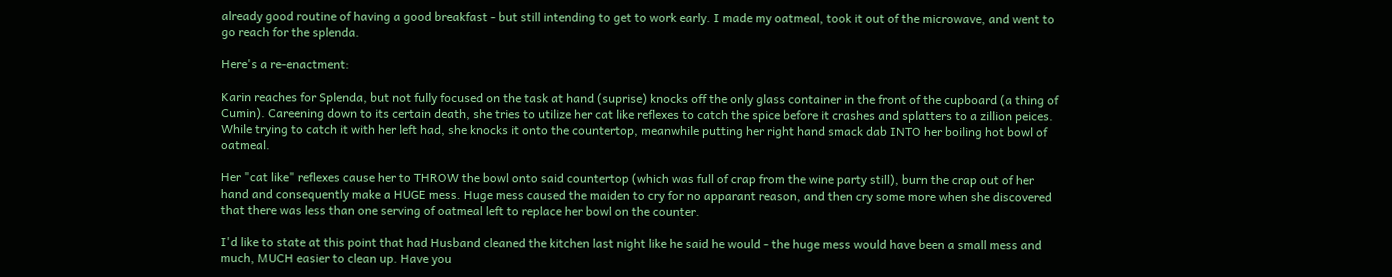already good routine of having a good breakfast - but still intending to get to work early. I made my oatmeal, took it out of the microwave, and went to go reach for the splenda.

Here's a re-enactment:

Karin reaches for Splenda, but not fully focused on the task at hand (suprise) knocks off the only glass container in the front of the cupboard (a thing of Cumin). Careening down to its certain death, she tries to utilize her cat like reflexes to catch the spice before it crashes and splatters to a zillion peices. While trying to catch it with her left had, she knocks it onto the countertop, meanwhile putting her right hand smack dab INTO her boiling hot bowl of oatmeal.

Her "cat like" reflexes cause her to THROW the bowl onto said countertop (which was full of crap from the wine party still), burn the crap out of her hand and consequently make a HUGE mess. Huge mess caused the maiden to cry for no apparant reason, and then cry some more when she discovered that there was less than one serving of oatmeal left to replace her bowl on the counter.

I'd like to state at this point that had Husband cleaned the kitchen last night like he said he would - the huge mess would have been a small mess and much, MUCH easier to clean up. Have you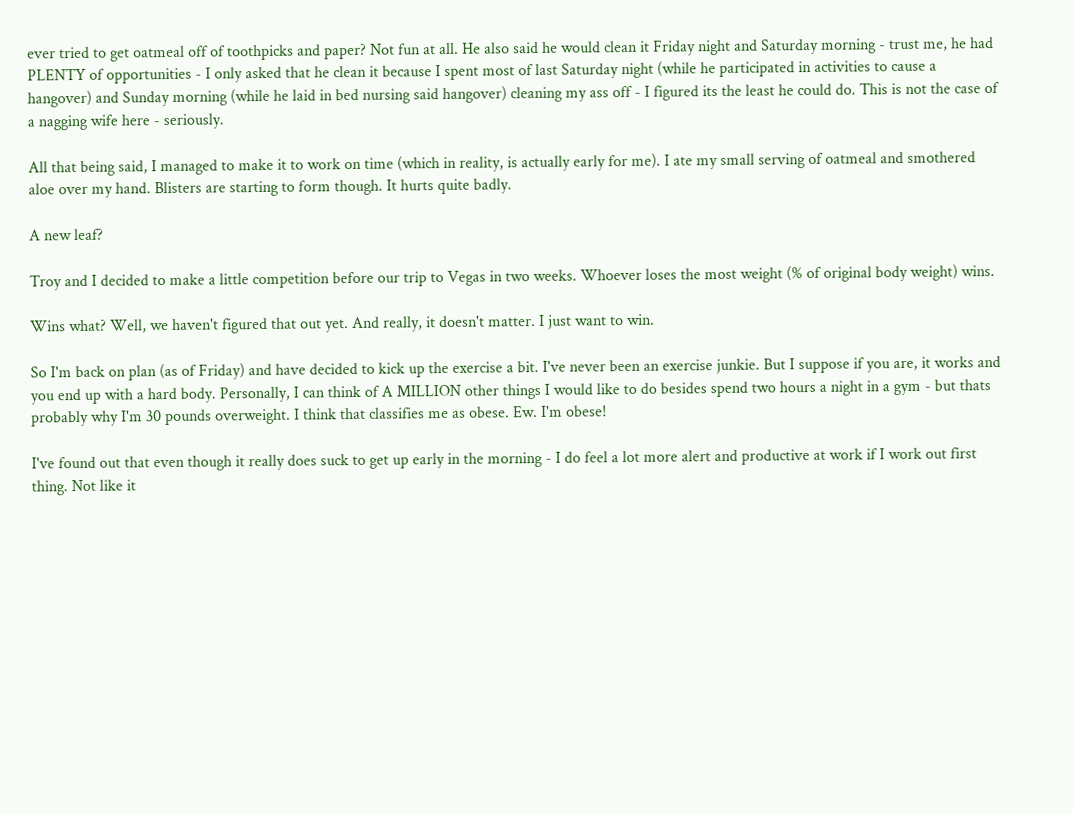ever tried to get oatmeal off of toothpicks and paper? Not fun at all. He also said he would clean it Friday night and Saturday morning - trust me, he had PLENTY of opportunities - I only asked that he clean it because I spent most of last Saturday night (while he participated in activities to cause a hangover) and Sunday morning (while he laid in bed nursing said hangover) cleaning my ass off - I figured its the least he could do. This is not the case of a nagging wife here - seriously.

All that being said, I managed to make it to work on time (which in reality, is actually early for me). I ate my small serving of oatmeal and smothered aloe over my hand. Blisters are starting to form though. It hurts quite badly.

A new leaf?

Troy and I decided to make a little competition before our trip to Vegas in two weeks. Whoever loses the most weight (% of original body weight) wins.

Wins what? Well, we haven't figured that out yet. And really, it doesn't matter. I just want to win.

So I'm back on plan (as of Friday) and have decided to kick up the exercise a bit. I've never been an exercise junkie. But I suppose if you are, it works and you end up with a hard body. Personally, I can think of A MILLION other things I would like to do besides spend two hours a night in a gym - but thats probably why I'm 30 pounds overweight. I think that classifies me as obese. Ew. I'm obese!

I've found out that even though it really does suck to get up early in the morning - I do feel a lot more alert and productive at work if I work out first thing. Not like it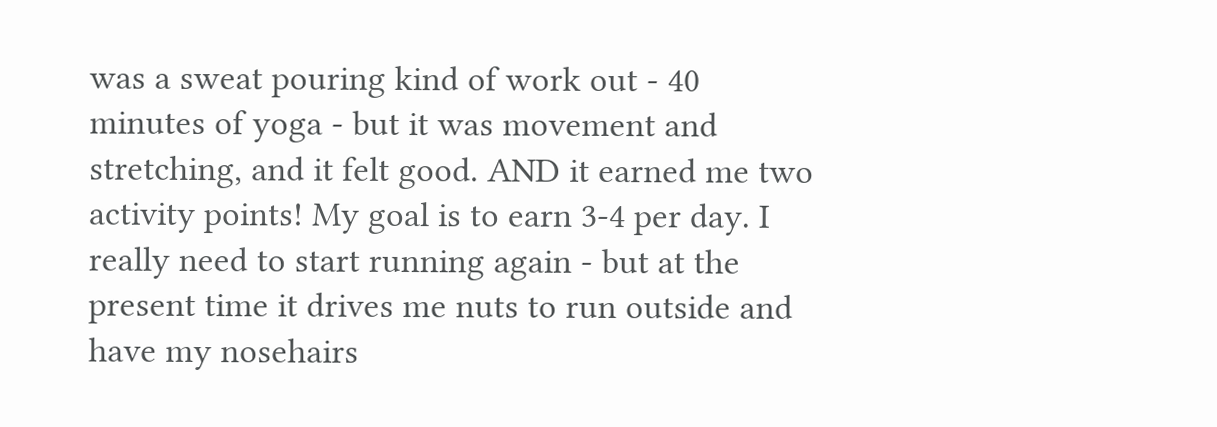was a sweat pouring kind of work out - 40 minutes of yoga - but it was movement and stretching, and it felt good. AND it earned me two activity points! My goal is to earn 3-4 per day. I really need to start running again - but at the present time it drives me nuts to run outside and have my nosehairs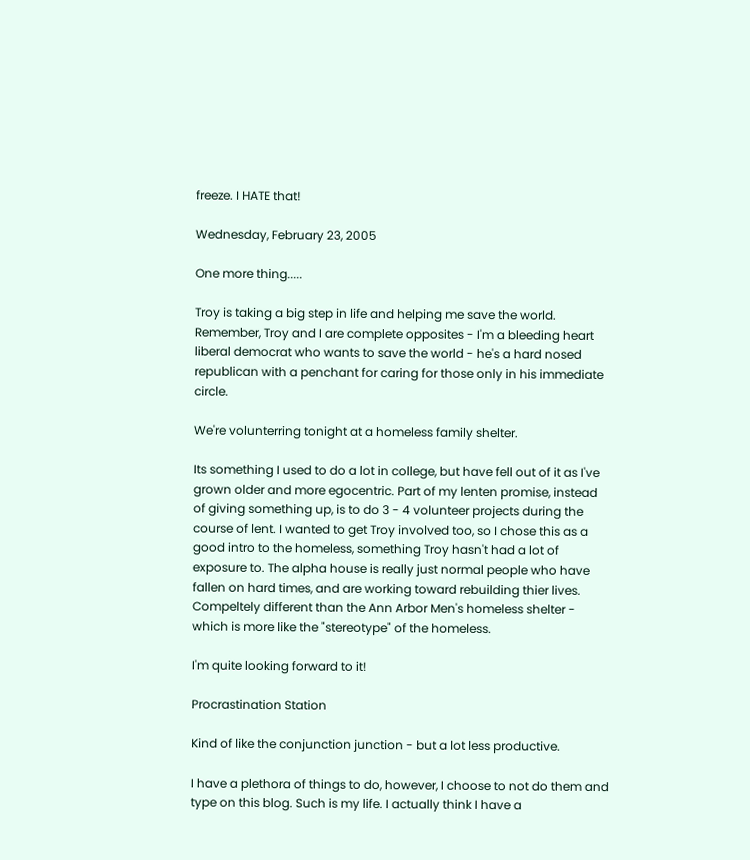freeze. I HATE that!

Wednesday, February 23, 2005

One more thing.....

Troy is taking a big step in life and helping me save the world. Remember, Troy and I are complete opposites - I'm a bleeding heart liberal democrat who wants to save the world - he's a hard nosed republican with a penchant for caring for those only in his immediate circle.

We're volunterring tonight at a homeless family shelter.

Its something I used to do a lot in college, but have fell out of it as I've grown older and more egocentric. Part of my lenten promise, instead of giving something up, is to do 3 - 4 volunteer projects during the course of lent. I wanted to get Troy involved too, so I chose this as a good intro to the homeless, something Troy hasn't had a lot of exposure to. The alpha house is really just normal people who have fallen on hard times, and are working toward rebuilding thier lives. Compeltely different than the Ann Arbor Men's homeless shelter - which is more like the "stereotype" of the homeless.

I'm quite looking forward to it!

Procrastination Station

Kind of like the conjunction junction - but a lot less productive.

I have a plethora of things to do, however, I choose to not do them and type on this blog. Such is my life. I actually think I have a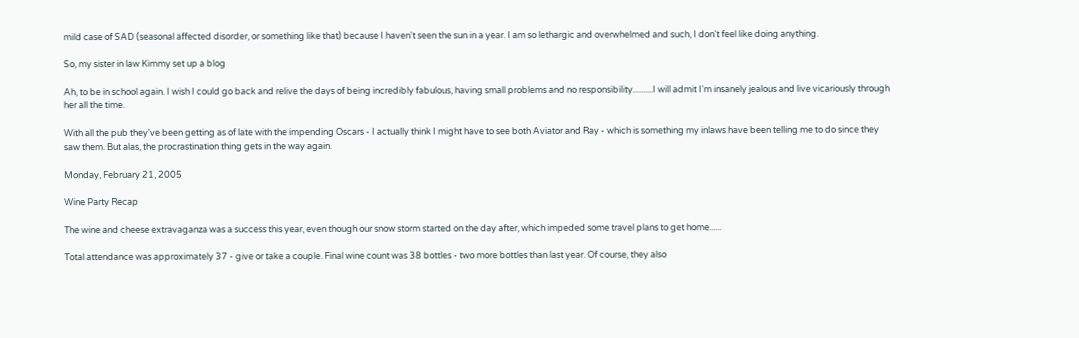mild case of SAD (seasonal affected disorder, or something like that) because I haven't seen the sun in a year. I am so lethargic and overwhelmed and such, I don't feel like doing anything.

So, my sister in law Kimmy set up a blog

Ah, to be in school again. I wish I could go back and relive the days of being incredibly fabulous, having small problems and no responsibility..........I will admit I'm insanely jealous and live vicariously through her all the time.

With all the pub they've been getting as of late with the impending Oscars - I actually think I might have to see both Aviator and Ray - which is something my inlaws have been telling me to do since they saw them. But alas, the procrastination thing gets in the way again.

Monday, February 21, 2005

Wine Party Recap

The wine and cheese extravaganza was a success this year, even though our snow storm started on the day after, which impeded some travel plans to get home......

Total attendance was approximately 37 - give or take a couple. Final wine count was 38 bottles - two more bottles than last year. Of course, they also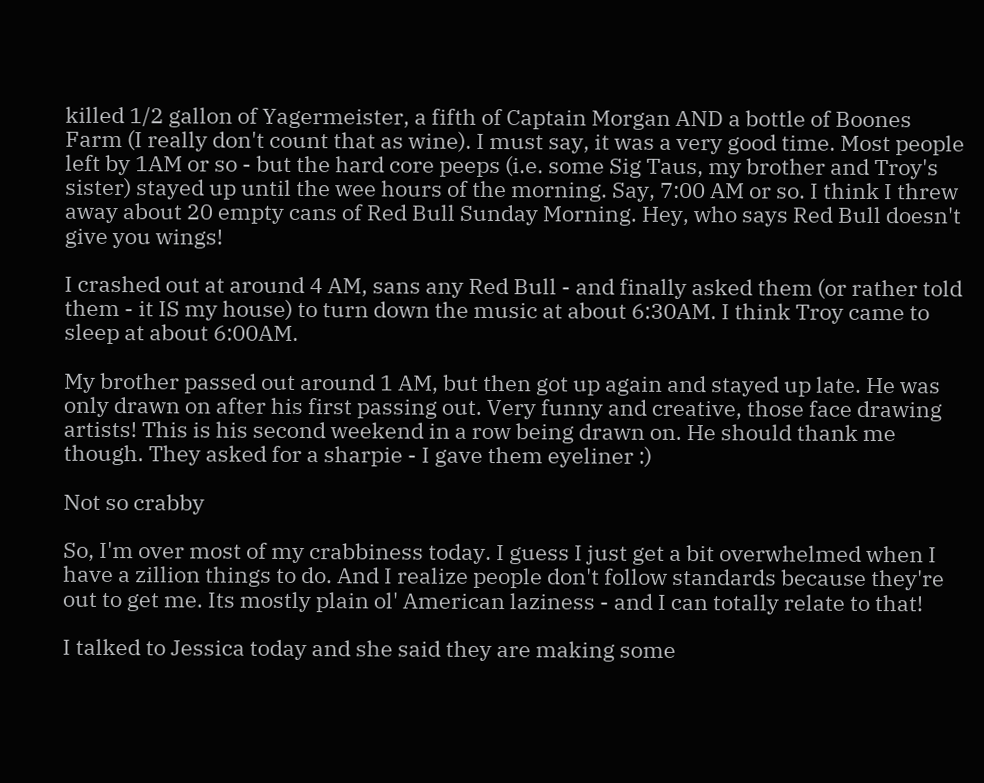killed 1/2 gallon of Yagermeister, a fifth of Captain Morgan AND a bottle of Boones Farm (I really don't count that as wine). I must say, it was a very good time. Most people left by 1AM or so - but the hard core peeps (i.e. some Sig Taus, my brother and Troy's sister) stayed up until the wee hours of the morning. Say, 7:00 AM or so. I think I threw away about 20 empty cans of Red Bull Sunday Morning. Hey, who says Red Bull doesn't give you wings!

I crashed out at around 4 AM, sans any Red Bull - and finally asked them (or rather told them - it IS my house) to turn down the music at about 6:30AM. I think Troy came to sleep at about 6:00AM.

My brother passed out around 1 AM, but then got up again and stayed up late. He was only drawn on after his first passing out. Very funny and creative, those face drawing artists! This is his second weekend in a row being drawn on. He should thank me though. They asked for a sharpie - I gave them eyeliner :)

Not so crabby

So, I'm over most of my crabbiness today. I guess I just get a bit overwhelmed when I have a zillion things to do. And I realize people don't follow standards because they're out to get me. Its mostly plain ol' American laziness - and I can totally relate to that!

I talked to Jessica today and she said they are making some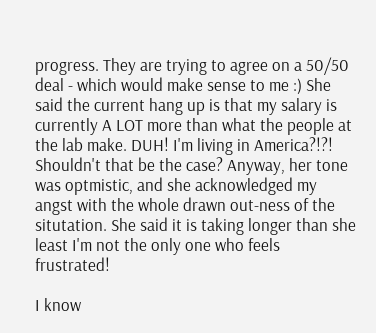progress. They are trying to agree on a 50/50 deal - which would make sense to me :) She said the current hang up is that my salary is currently A LOT more than what the people at the lab make. DUH! I'm living in America?!?! Shouldn't that be the case? Anyway, her tone was optmistic, and she acknowledged my angst with the whole drawn out-ness of the situtation. She said it is taking longer than she least I'm not the only one who feels frustrated!

I know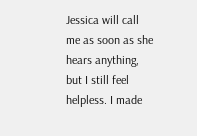Jessica will call me as soon as she hears anything, but I still feel helpless. I made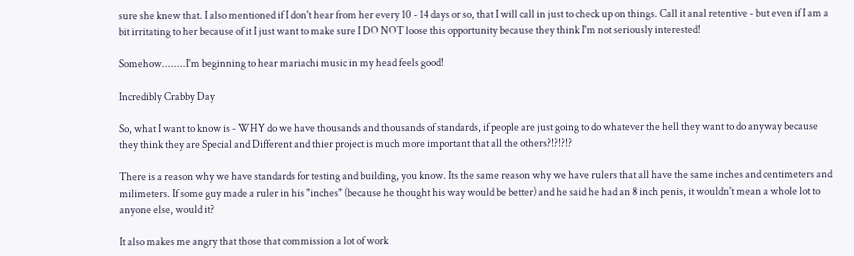sure she knew that. I also mentioned if I don't hear from her every 10 - 14 days or so, that I will call in just to check up on things. Call it anal retentive - but even if I am a bit irritating to her because of it I just want to make sure I DO NOT loose this opportunity because they think I'm not seriously interested!

Somehow........I'm beginning to hear mariachi music in my head feels good!

Incredibly Crabby Day

So, what I want to know is - WHY do we have thousands and thousands of standards, if people are just going to do whatever the hell they want to do anyway because they think they are Special and Different and thier project is much more important that all the others?!?!?!?

There is a reason why we have standards for testing and building, you know. Its the same reason why we have rulers that all have the same inches and centimeters and milimeters. If some guy made a ruler in his "inches" (because he thought his way would be better) and he said he had an 8 inch penis, it wouldn't mean a whole lot to anyone else, would it?

It also makes me angry that those that commission a lot of work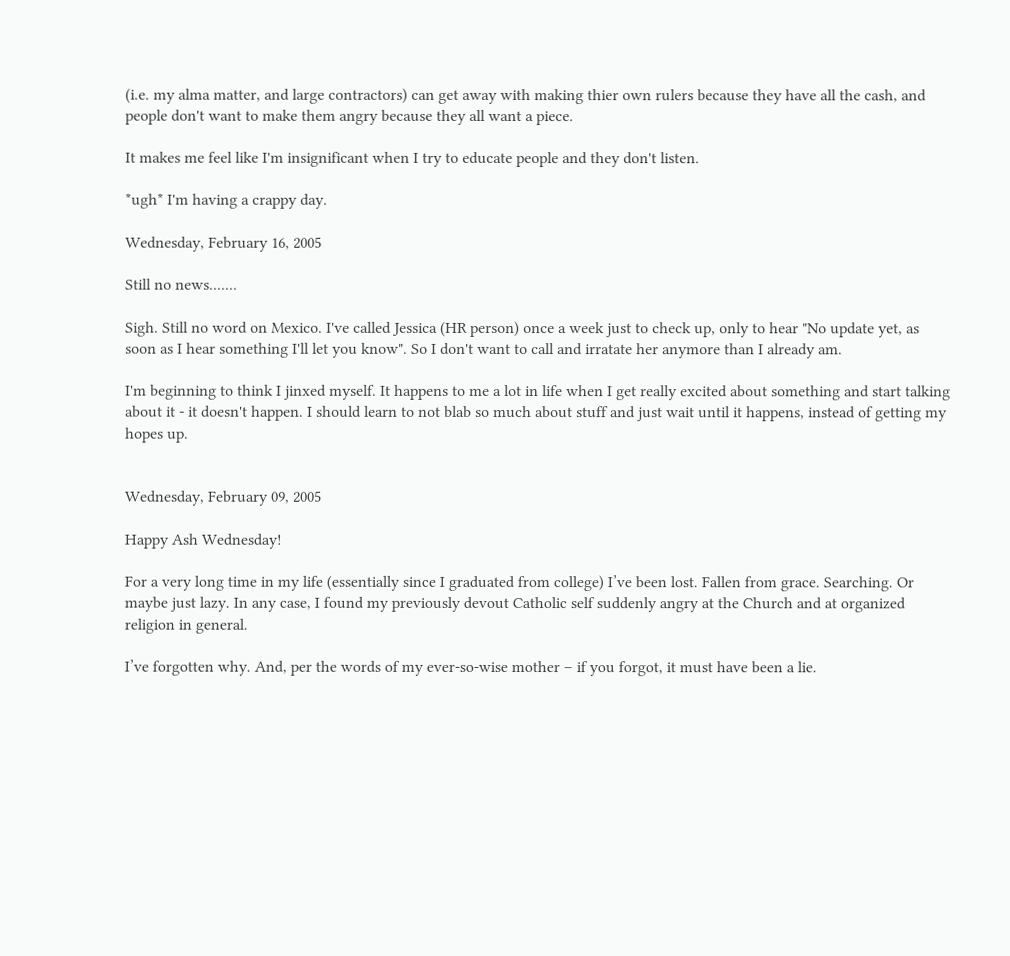(i.e. my alma matter, and large contractors) can get away with making thier own rulers because they have all the cash, and people don't want to make them angry because they all want a piece.

It makes me feel like I'm insignificant when I try to educate people and they don't listen.

*ugh* I'm having a crappy day.

Wednesday, February 16, 2005

Still no news.......

Sigh. Still no word on Mexico. I've called Jessica (HR person) once a week just to check up, only to hear "No update yet, as soon as I hear something I'll let you know". So I don't want to call and irratate her anymore than I already am.

I'm beginning to think I jinxed myself. It happens to me a lot in life when I get really excited about something and start talking about it - it doesn't happen. I should learn to not blab so much about stuff and just wait until it happens, instead of getting my hopes up.


Wednesday, February 09, 2005

Happy Ash Wednesday!

For a very long time in my life (essentially since I graduated from college) I’ve been lost. Fallen from grace. Searching. Or maybe just lazy. In any case, I found my previously devout Catholic self suddenly angry at the Church and at organized religion in general.

I’ve forgotten why. And, per the words of my ever-so-wise mother – if you forgot, it must have been a lie.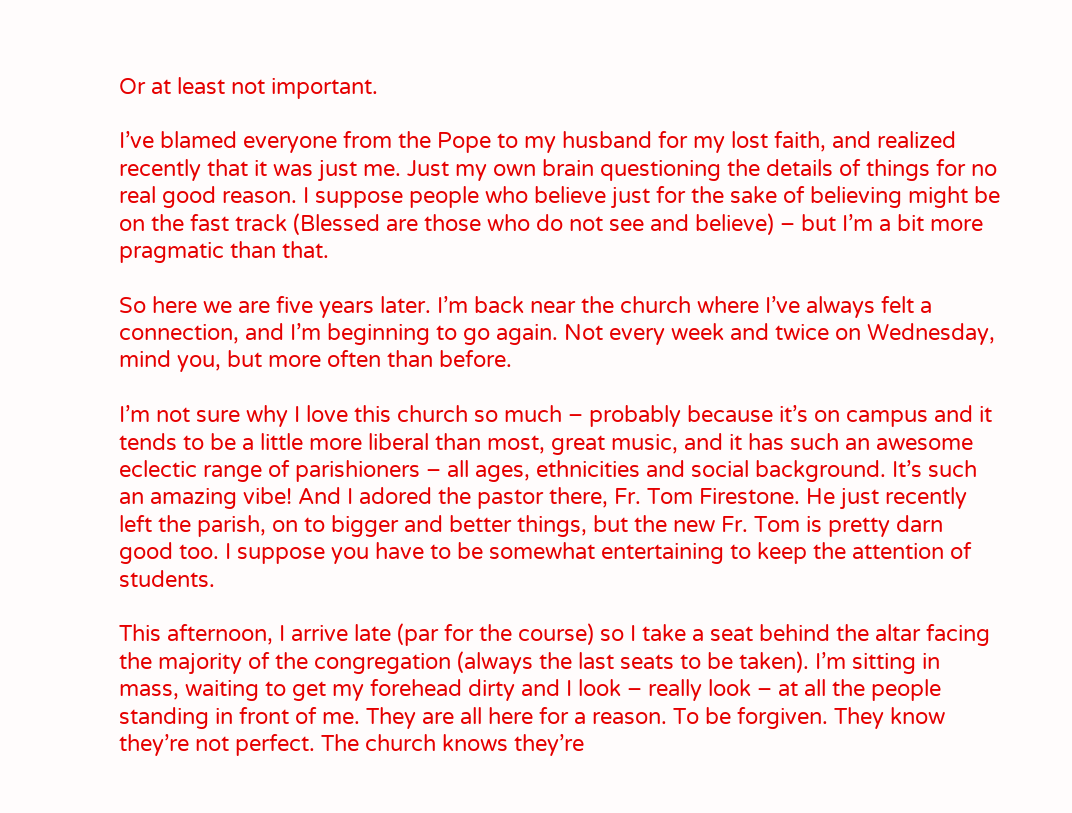Or at least not important.

I’ve blamed everyone from the Pope to my husband for my lost faith, and realized recently that it was just me. Just my own brain questioning the details of things for no real good reason. I suppose people who believe just for the sake of believing might be on the fast track (Blessed are those who do not see and believe) – but I’m a bit more pragmatic than that.

So here we are five years later. I’m back near the church where I’ve always felt a connection, and I’m beginning to go again. Not every week and twice on Wednesday, mind you, but more often than before.

I’m not sure why I love this church so much – probably because it’s on campus and it tends to be a little more liberal than most, great music, and it has such an awesome eclectic range of parishioners – all ages, ethnicities and social background. It’s such an amazing vibe! And I adored the pastor there, Fr. Tom Firestone. He just recently left the parish, on to bigger and better things, but the new Fr. Tom is pretty darn good too. I suppose you have to be somewhat entertaining to keep the attention of students.

This afternoon, I arrive late (par for the course) so I take a seat behind the altar facing the majority of the congregation (always the last seats to be taken). I’m sitting in mass, waiting to get my forehead dirty and I look – really look – at all the people standing in front of me. They are all here for a reason. To be forgiven. They know they’re not perfect. The church knows they’re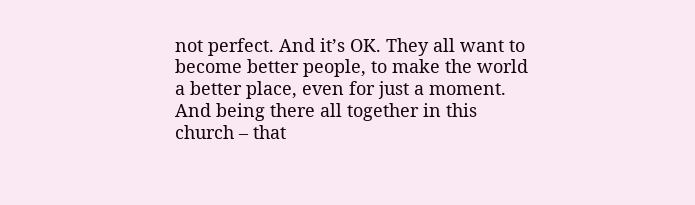not perfect. And it’s OK. They all want to become better people, to make the world a better place, even for just a moment. And being there all together in this church – that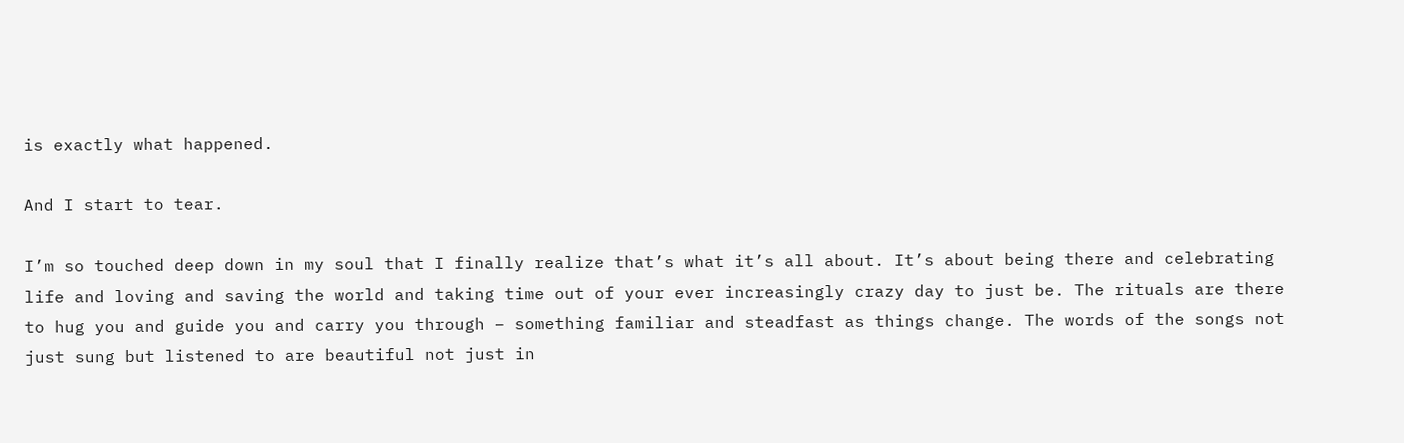is exactly what happened.

And I start to tear.

I’m so touched deep down in my soul that I finally realize that’s what it’s all about. It’s about being there and celebrating life and loving and saving the world and taking time out of your ever increasingly crazy day to just be. The rituals are there to hug you and guide you and carry you through – something familiar and steadfast as things change. The words of the songs not just sung but listened to are beautiful not just in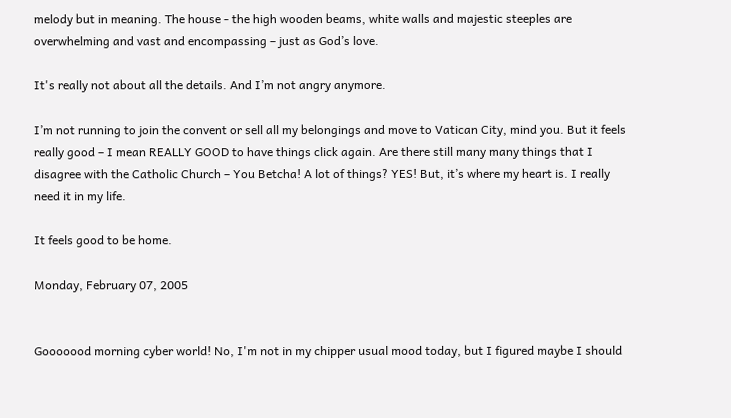melody but in meaning. The house - the high wooden beams, white walls and majestic steeples are overwhelming and vast and encompassing – just as God’s love.

It's really not about all the details. And I’m not angry anymore.

I’m not running to join the convent or sell all my belongings and move to Vatican City, mind you. But it feels really good – I mean REALLY GOOD to have things click again. Are there still many many things that I disagree with the Catholic Church – You Betcha! A lot of things? YES! But, it’s where my heart is. I really need it in my life.

It feels good to be home.

Monday, February 07, 2005


Gooooood morning cyber world! No, I'm not in my chipper usual mood today, but I figured maybe I should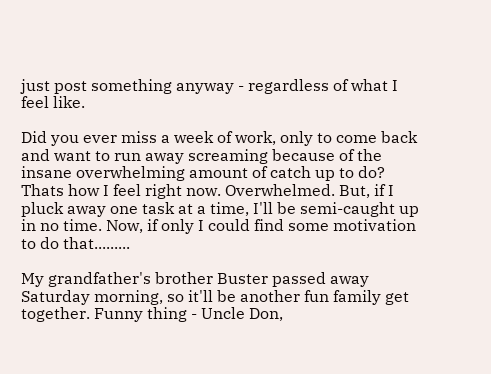just post something anyway - regardless of what I feel like.

Did you ever miss a week of work, only to come back and want to run away screaming because of the insane overwhelming amount of catch up to do? Thats how I feel right now. Overwhelmed. But, if I pluck away one task at a time, I'll be semi-caught up in no time. Now, if only I could find some motivation to do that.........

My grandfather's brother Buster passed away Saturday morning, so it'll be another fun family get together. Funny thing - Uncle Don,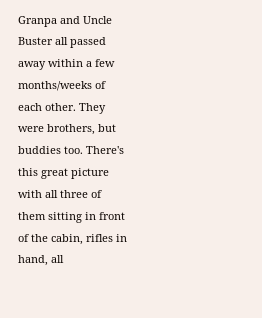Granpa and Uncle Buster all passed away within a few months/weeks of each other. They were brothers, but buddies too. There's this great picture with all three of them sitting in front of the cabin, rifles in hand, all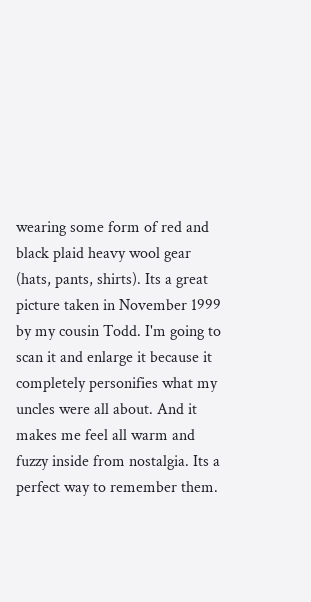wearing some form of red and black plaid heavy wool gear (hats, pants, shirts). Its a great picture taken in November 1999 by my cousin Todd. I'm going to scan it and enlarge it because it completely personifies what my uncles were all about. And it makes me feel all warm and fuzzy inside from nostalgia. Its a perfect way to remember them.